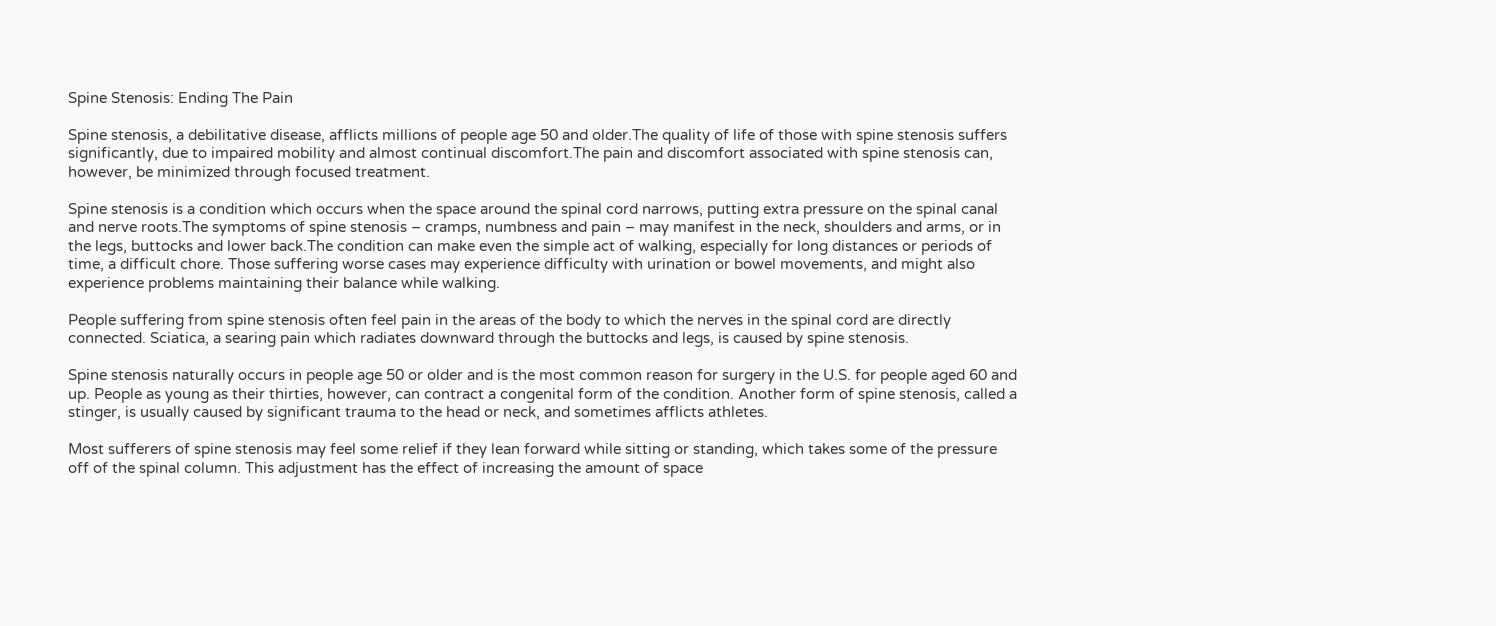Spine Stenosis: Ending The Pain

Spine stenosis, a debilitative disease, afflicts millions of people age 50 and older.The quality of life of those with spine stenosis suffers significantly, due to impaired mobility and almost continual discomfort.The pain and discomfort associated with spine stenosis can, however, be minimized through focused treatment.

Spine stenosis is a condition which occurs when the space around the spinal cord narrows, putting extra pressure on the spinal canal and nerve roots.The symptoms of spine stenosis – cramps, numbness and pain – may manifest in the neck, shoulders and arms, or in the legs, buttocks and lower back.The condition can make even the simple act of walking, especially for long distances or periods of time, a difficult chore. Those suffering worse cases may experience difficulty with urination or bowel movements, and might also experience problems maintaining their balance while walking.

People suffering from spine stenosis often feel pain in the areas of the body to which the nerves in the spinal cord are directly connected. Sciatica, a searing pain which radiates downward through the buttocks and legs, is caused by spine stenosis.

Spine stenosis naturally occurs in people age 50 or older and is the most common reason for surgery in the U.S. for people aged 60 and up. People as young as their thirties, however, can contract a congenital form of the condition. Another form of spine stenosis, called a stinger, is usually caused by significant trauma to the head or neck, and sometimes afflicts athletes.

Most sufferers of spine stenosis may feel some relief if they lean forward while sitting or standing, which takes some of the pressure off of the spinal column. This adjustment has the effect of increasing the amount of space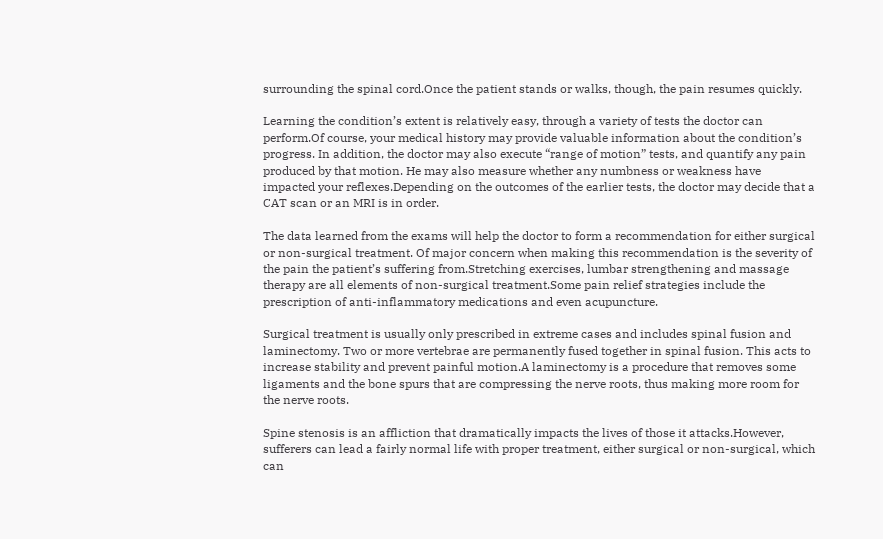surrounding the spinal cord.Once the patient stands or walks, though, the pain resumes quickly.

Learning the condition’s extent is relatively easy, through a variety of tests the doctor can perform.Of course, your medical history may provide valuable information about the condition’s progress. In addition, the doctor may also execute “range of motion” tests, and quantify any pain produced by that motion. He may also measure whether any numbness or weakness have impacted your reflexes.Depending on the outcomes of the earlier tests, the doctor may decide that a CAT scan or an MRI is in order.

The data learned from the exams will help the doctor to form a recommendation for either surgical or non-surgical treatment. Of major concern when making this recommendation is the severity of the pain the patient’s suffering from.Stretching exercises, lumbar strengthening and massage therapy are all elements of non-surgical treatment.Some pain relief strategies include the prescription of anti-inflammatory medications and even acupuncture.

Surgical treatment is usually only prescribed in extreme cases and includes spinal fusion and laminectomy. Two or more vertebrae are permanently fused together in spinal fusion. This acts to increase stability and prevent painful motion.A laminectomy is a procedure that removes some ligaments and the bone spurs that are compressing the nerve roots, thus making more room for the nerve roots.

Spine stenosis is an affliction that dramatically impacts the lives of those it attacks.However, sufferers can lead a fairly normal life with proper treatment, either surgical or non-surgical, which can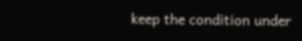keep the condition under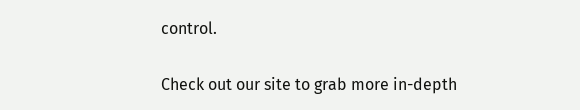control.

Check out our site to grab more in-depth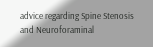advice regarding Spine Stenosis and Neuroforaminal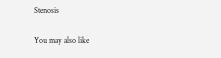Stenosis

You may also like